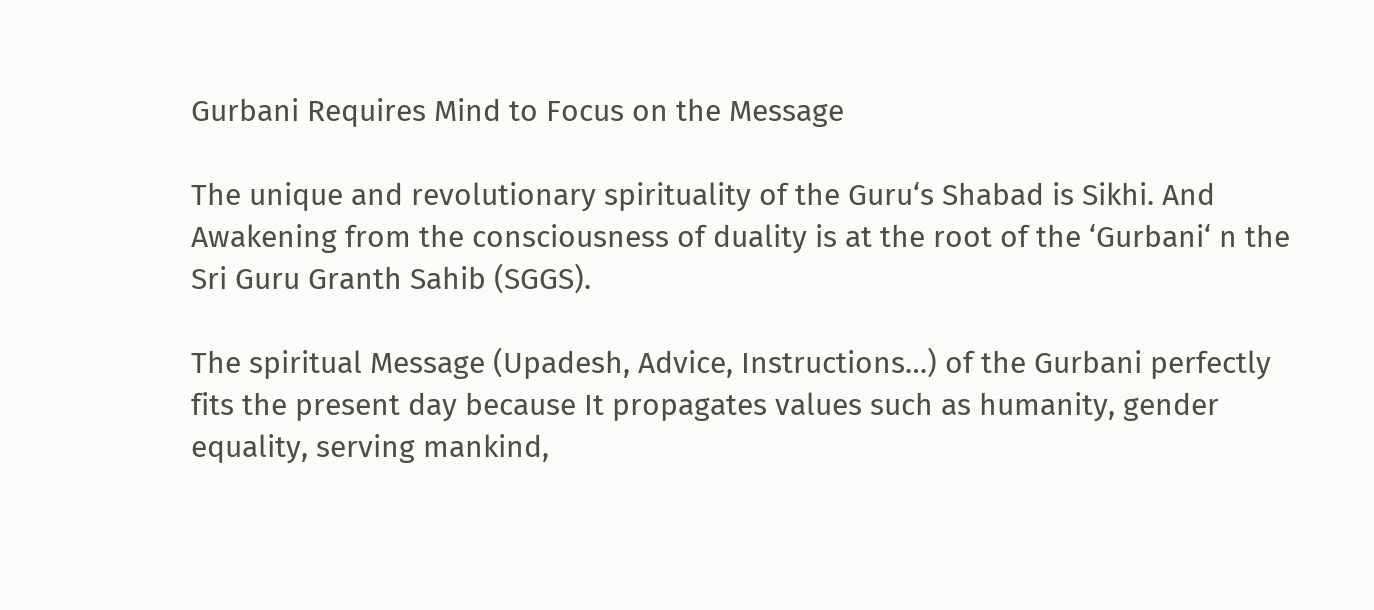Gurbani Requires Mind to Focus on the Message

The unique and revolutionary spirituality of the Guru‘s Shabad is Sikhi. And Awakening from the consciousness of duality is at the root of the ‘Gurbani‘ n the Sri Guru Granth Sahib (SGGS).

The spiritual Message (Upadesh, Advice, Instructions…) of the Gurbani perfectly fits the present day because It propagates values such as humanity, gender equality, serving mankind,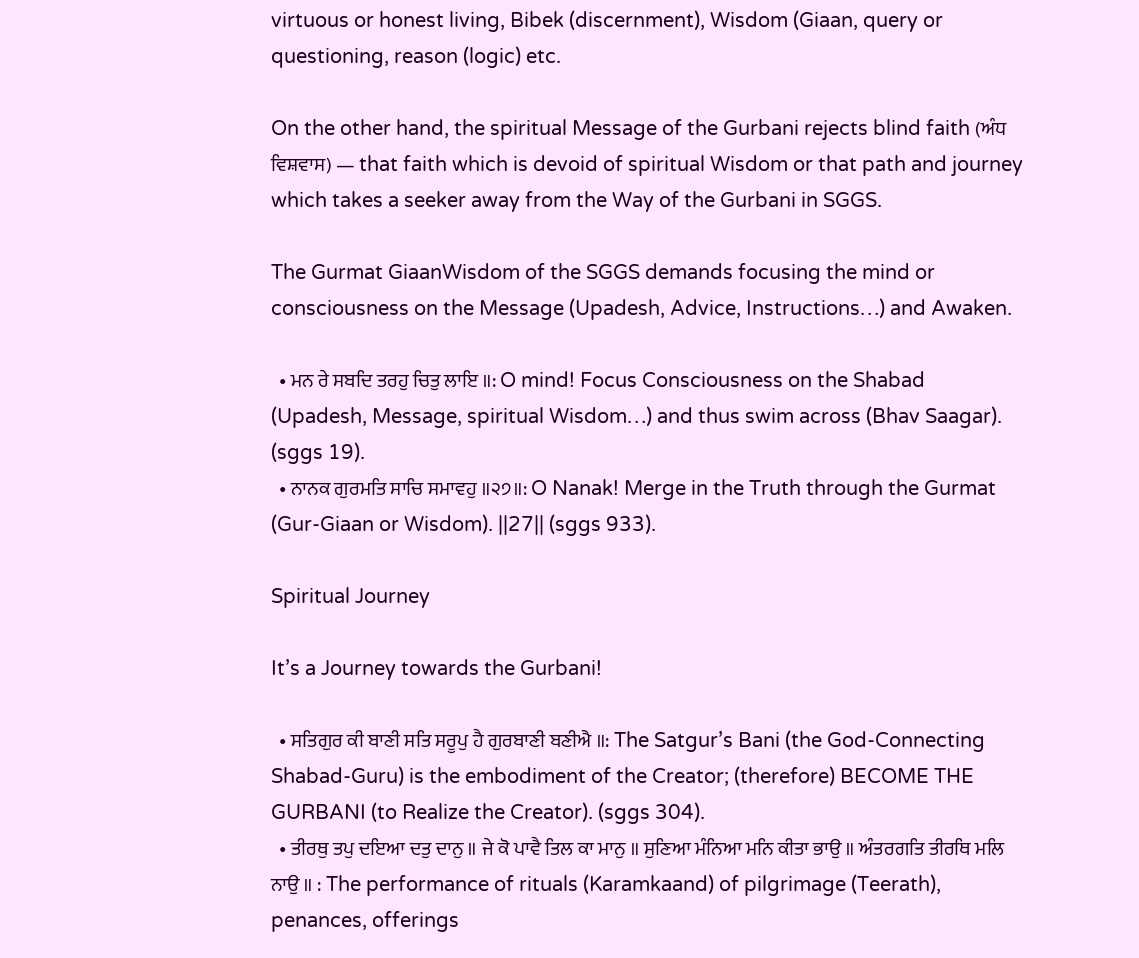virtuous or honest living, Bibek (discernment), Wisdom (Giaan, query or questioning, reason (logic) etc.

On the other hand, the spiritual Message of the Gurbani rejects blind faith (ਅੰਧ ਵਿਸ਼ਵਾਸ) — that faith which is devoid of spiritual Wisdom or that path and journey which takes a seeker away from the Way of the Gurbani in SGGS.

The Gurmat GiaanWisdom of the SGGS demands focusing the mind or consciousness on the Message (Upadesh, Advice, Instructions…) and Awaken.

  • ਮਨ ਰੇ ਸਬਦਿ ਤਰਹੁ ਚਿਤੁ ਲਾਇ ॥: O mind! Focus Consciousness on the Shabad (Upadesh, Message, spiritual Wisdom…) and thus swim across (Bhav Saagar). (sggs 19).
  • ਨਾਨਕ ਗੁਰਮਤਿ ਸਾਚਿ ਸਮਾਵਹੁ ॥੨੭॥: O Nanak! Merge in the Truth through the Gurmat (Gur-Giaan or Wisdom). ||27|| (sggs 933).

Spiritual Journey

It’s a Journey towards the Gurbani!

  • ਸਤਿਗੁਰ ਕੀ ਬਾਣੀ ਸਤਿ ਸਰੂਪੁ ਹੈ ਗੁਰਬਾਣੀ ਬਣੀਐ ॥: The Satgur’s Bani (the God-Connecting Shabad-Guru) is the embodiment of the Creator; (therefore) BECOME THE GURBANI (to Realize the Creator). (sggs 304).
  • ਤੀਰਥੁ ਤਪੁ ਦਇਆ ਦਤੁ ਦਾਨੁ ॥ ਜੇ ਕੋ ਪਾਵੈ ਤਿਲ ਕਾ ਮਾਨੁ ॥ ਸੁਣਿਆ ਮੰਨਿਆ ਮਨਿ ਕੀਤਾ ਭਾਉ ॥ ਅੰਤਰਗਤਿ ਤੀਰਥਿ ਮਲਿ ਨਾਉ ॥ : The performance of rituals (Karamkaand) of pilgrimage (Teerath), penances, offerings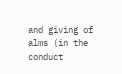and giving of alms (in the conduct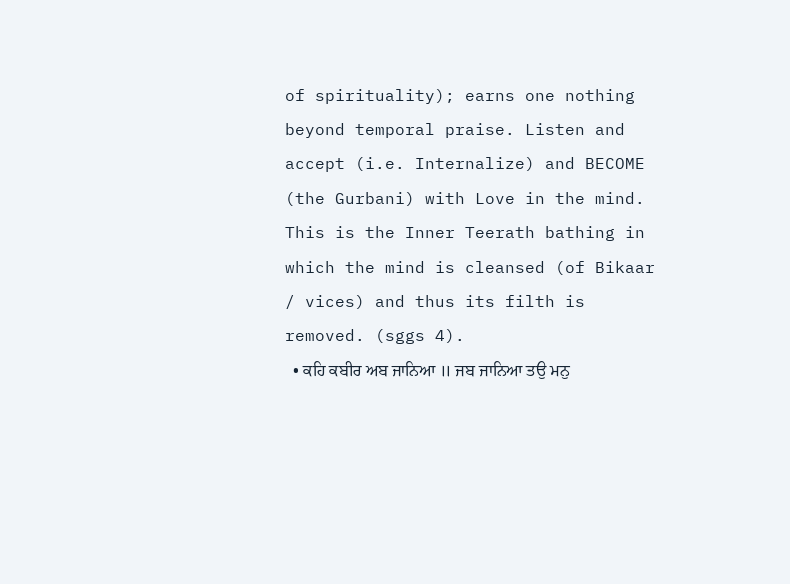of spirituality); earns one nothing beyond temporal praise. Listen and accept (i.e. Internalize) and BECOME (the Gurbani) with Love in the mind. This is the Inner Teerath bathing in which the mind is cleansed (of Bikaar / vices) and thus its filth is removed. (sggs 4).
  • ਕਹਿ ਕਬੀਰ ਅਬ ਜਾਨਿਆ ॥ ਜਬ ਜਾਨਿਆ ਤਉ ਮਨੁ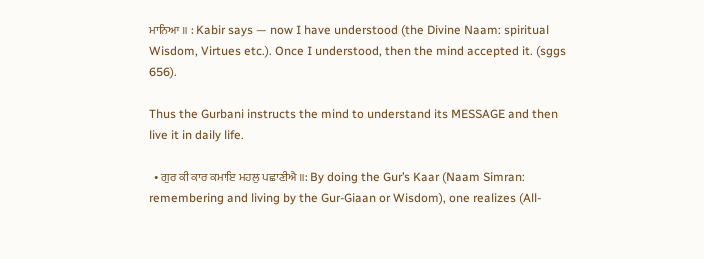ਮਾਨਿਆ ॥ : Kabir says — now I have understood (the Divine Naam: spiritual Wisdom, Virtues etc.). Once I understood, then the mind accepted it. (sggs 656).

Thus the Gurbani instructs the mind to understand its MESSAGE and then live it in daily life.

  • ਗੁਰ ਕੀ ਕਾਰ ਕਮਾਇ ਮਹਲੁ ਪਛਾਣੀਐ ॥: By doing the Gur’s Kaar (Naam Simran: remembering and living by the Gur-Giaan or Wisdom), one realizes (All-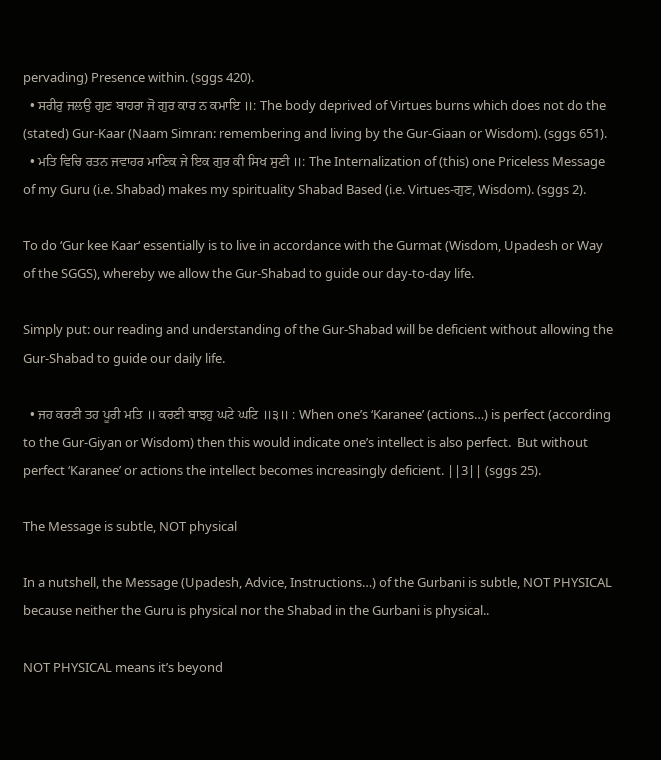pervading) Presence within. (sggs 420).
  • ਸਰੀਰੁ ਜਲਉ ਗੁਣ ਬਾਹਰਾ ਜੋ ਗੁਰ ਕਾਰ ਨ ਕਮਾਇ ॥: The body deprived of Virtues burns which does not do the (stated) Gur-Kaar (Naam Simran: remembering and living by the Gur-Giaan or Wisdom). (sggs 651).
  • ਮਤਿ ਵਿਚਿ ਰਤਨ ਜਵਾਹਰ ਮਾਣਿਕ ਜੇ ਇਕ ਗੁਰ ਕੀ ਸਿਖ ਸੁਣੀ ॥: The Internalization of (this) one Priceless Message of my Guru (i.e. Shabad) makes my spirituality Shabad Based (i.e. Virtues-ਗੁਣ, Wisdom). (sggs 2).

To do ‘Gur kee Kaar‘ essentially is to live in accordance with the Gurmat (Wisdom, Upadesh or Way of the SGGS), whereby we allow the Gur-Shabad to guide our day-to-day life.

Simply put: our reading and understanding of the Gur-Shabad will be deficient without allowing the Gur-Shabad to guide our daily life.

  • ਜਹ ਕਰਣੀ ਤਹ ਪੂਰੀ ਮਤਿ ॥ ਕਰਣੀ ਬਾਝਹੁ ਘਟੇ ਘਟਿ ॥੩॥ : When one’s ‘Karanee’ (actions…) is perfect (according to the Gur-Giyan or Wisdom) then this would indicate one’s intellect is also perfect.  But without perfect ‘Karanee’ or actions the intellect becomes increasingly deficient. ||3|| (sggs 25).

The Message is subtle, NOT physical

In a nutshell, the Message (Upadesh, Advice, Instructions…) of the Gurbani is subtle, NOT PHYSICAL because neither the Guru is physical nor the Shabad in the Gurbani is physical..

NOT PHYSICAL means it’s beyond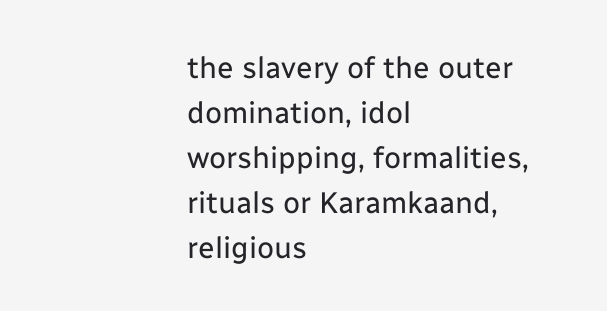the slavery of the outer domination, idol worshipping, formalities, rituals or Karamkaand, religious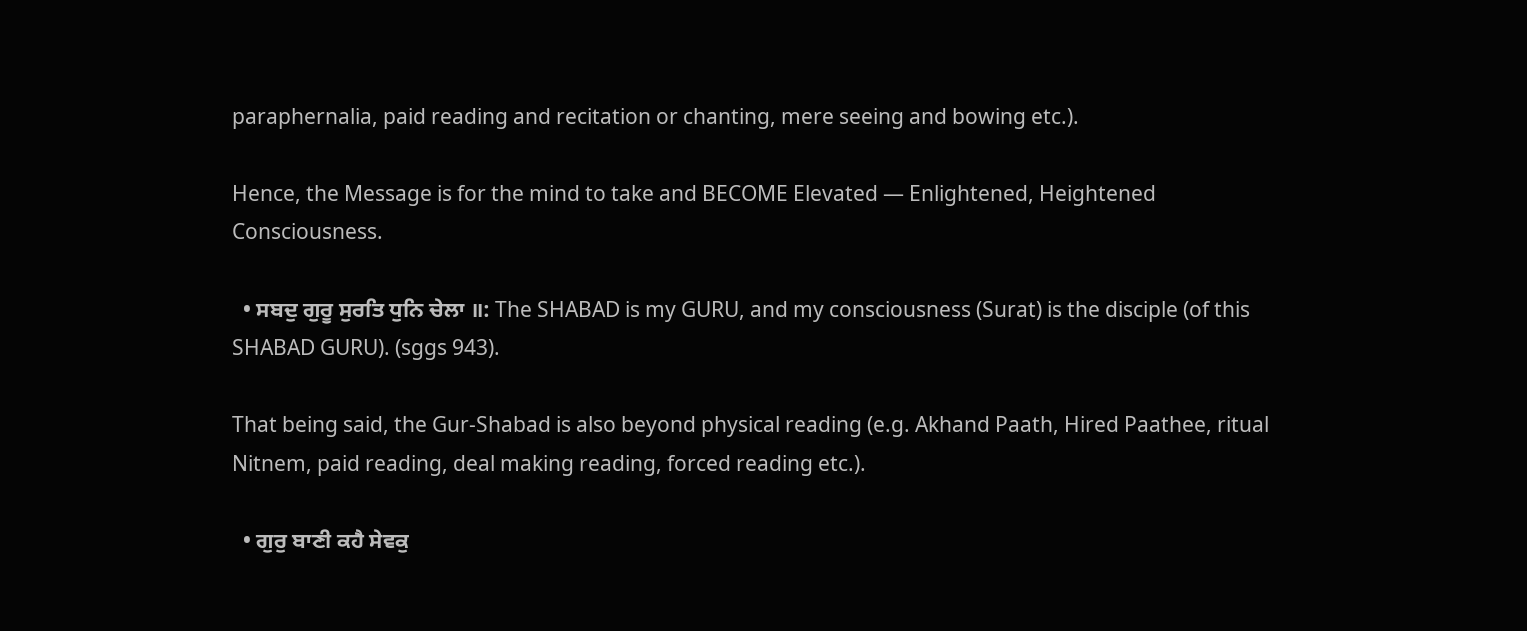paraphernalia, paid reading and recitation or chanting, mere seeing and bowing etc.).

Hence, the Message is for the mind to take and BECOME Elevated — Enlightened, Heightened Consciousness.

  • ਸਬਦੁ ਗੁਰੂ ਸੁਰਤਿ ਧੁਨਿ ਚੇਲਾ ॥: The SHABAD is my GURU, and my consciousness (Surat) is the disciple (of this SHABAD GURU). (sggs 943).

That being said, the Gur-Shabad is also beyond physical reading (e.g. Akhand Paath, Hired Paathee, ritual Nitnem, paid reading, deal making reading, forced reading etc.).

  • ਗੁਰੁ ਬਾਣੀ ਕਹੈ ਸੇਵਕੁ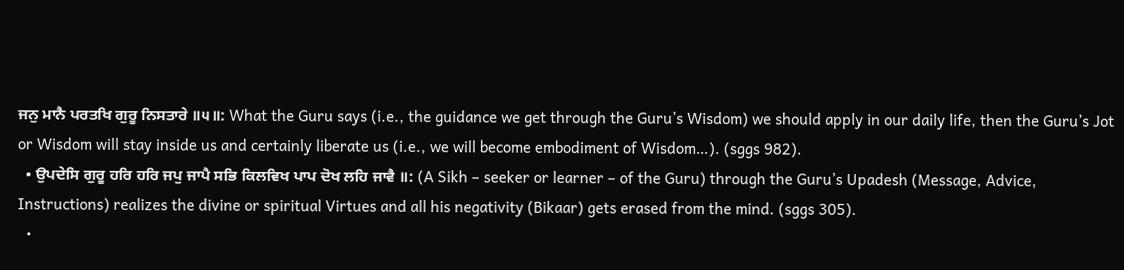ਜਨੁ ਮਾਨੈ ਪਰਤਖਿ ਗੁਰੂ ਨਿਸਤਾਰੇ ॥੫॥: What the Guru says (i.e., the guidance we get through the Guru’s Wisdom) we should apply in our daily life, then the Guru’s Jot or Wisdom will stay inside us and certainly liberate us (i.e., we will become embodiment of Wisdom…). (sggs 982).
  • ਉਪਦੇਸਿ ਗੁਰੂ ਹਰਿ ਹਰਿ ਜਪੁ ਜਾਪੈ ਸਭਿ ਕਿਲਵਿਖ ਪਾਪ ਦੋਖ ਲਹਿ ਜਾਵੈ ॥: (A Sikh – seeker or learner – of the Guru) through the Guru’s Upadesh (Message, Advice, Instructions) realizes the divine or spiritual Virtues and all his negativity (Bikaar) gets erased from the mind. (sggs 305).
  •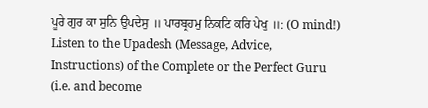ਪੂਰੇ ਗੁਰ ਕਾ ਸੁਨਿ ਉਪਦੇਸੁ ॥ ਪਾਰਬ੍ਰਹਮੁ ਨਿਕਟਿ ਕਰਿ ਪੇਖੁ ॥: (O mind!) Listen to the Upadesh (Message, Advice, Instructions) of the Complete or the Perfect Guru (i.e. and become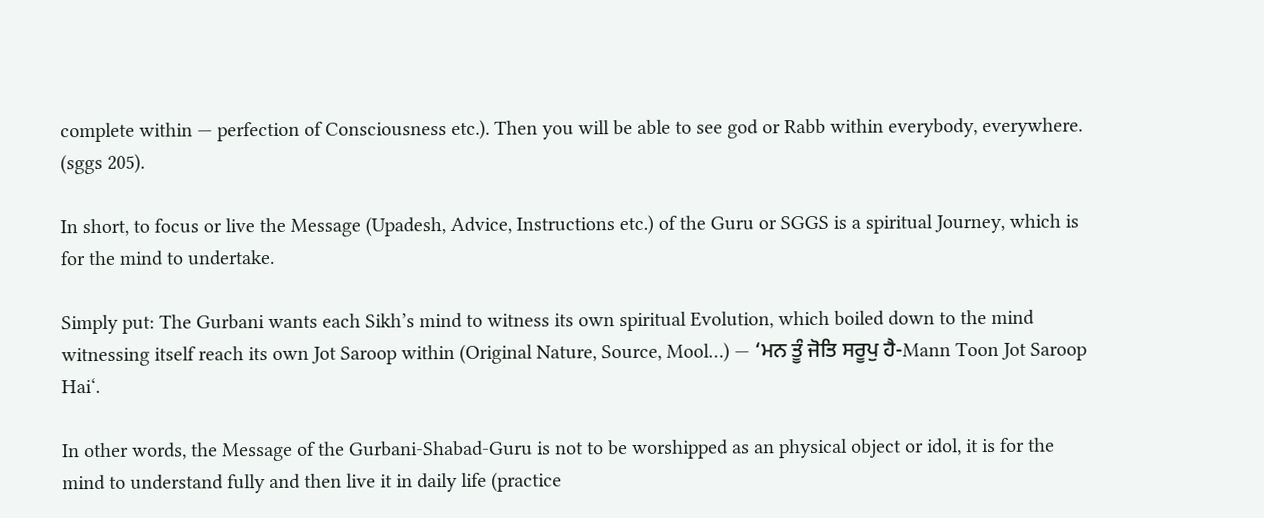complete within — perfection of Consciousness etc.). Then you will be able to see god or Rabb within everybody, everywhere. (sggs 205).

In short, to focus or live the Message (Upadesh, Advice, Instructions etc.) of the Guru or SGGS is a spiritual Journey, which is for the mind to undertake.

Simply put: The Gurbani wants each Sikh’s mind to witness its own spiritual Evolution, which boiled down to the mind witnessing itself reach its own Jot Saroop within (Original Nature, Source, Mool…) — ‘ਮਨ ਤੂੰ ਜੋਤਿ ਸਰੂਪੁ ਹੈ-Mann Toon Jot Saroop Hai‘.

In other words, the Message of the Gurbani-Shabad-Guru is not to be worshipped as an physical object or idol, it is for the mind to understand fully and then live it in daily life (practice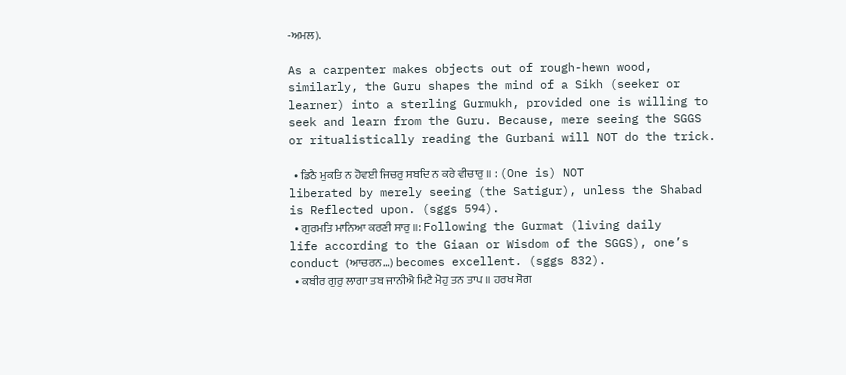-ਅਮਲ).

As a carpenter makes objects out of rough-hewn wood, similarly, the Guru shapes the mind of a Sikh (seeker or learner) into a sterling Gurmukh, provided one is willing to seek and learn from the Guru. Because, mere seeing the SGGS or ritualistically reading the Gurbani will NOT do the trick.

  • ਡਿਠੈ ਮੁਕਤਿ ਨ ਹੋਵਈ ਜਿਚਰੁ ਸਬਦਿ ਨ ਕਰੇ ਵੀਚਾਰੁ ॥ : (One is) NOT liberated by merely seeing (the Satigur), unless the Shabad is Reflected upon. (sggs 594).
  • ਗੁਰਮਤਿ ਮਾਨਿਆ ਕਰਣੀ ਸਾਰੁ ॥: Following the Gurmat (living daily life according to the Giaan or Wisdom of the SGGS), one’s conduct (ਆਚਰਨ…) becomes excellent. (sggs 832).
  • ਕਬੀਰ ਗੁਰੁ ਲਾਗਾ ਤਬ ਜਾਨੀਐ ਮਿਟੈ ਮੋਹੁ ਤਨ ਤਾਪ ॥ ਹਰਖ ਸੋਗ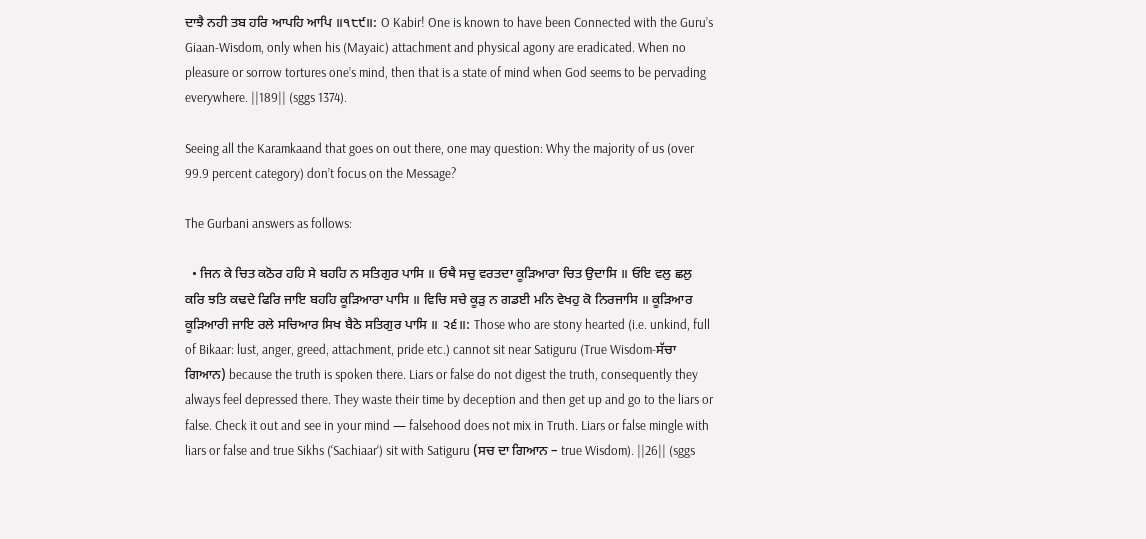ਦਾਝੈ ਨਹੀ ਤਬ ਹਰਿ ਆਪਹਿ ਆਪਿ ॥੧੮੯॥: O Kabir! One is known to have been Connected with the Guru’s Giaan-Wisdom, only when his (Mayaic) attachment and physical agony are eradicated. When no pleasure or sorrow tortures one’s mind, then that is a state of mind when God seems to be pervading everywhere. ||189|| (sggs 1374).

Seeing all the Karamkaand that goes on out there, one may question: Why the majority of us (over 99.9 percent category) don’t focus on the Message?

The Gurbani answers as follows:

  • ਜਿਨ ਕੇ ਚਿਤ ਕਠੋਰ ਹਹਿ ਸੇ ਬਹਹਿ ਨ ਸਤਿਗੁਰ ਪਾਸਿ ॥ ਓਥੈ ਸਚੁ ਵਰਤਦਾ ਕੂੜਿਆਰਾ ਚਿਤ ਉਦਾਸਿ ॥ ਓਇ ਵਲੁ ਛਲੁ ਕਰਿ ਝਤਿ ਕਢਦੇ ਫਿਰਿ ਜਾਇ ਬਹਹਿ ਕੂੜਿਆਰਾ ਪਾਸਿ ॥ ਵਿਚਿ ਸਚੇ ਕੂੜੁ ਨ ਗਡਈ ਮਨਿ ਵੇਖਹੁ ਕੋ ਨਿਰਜਾਸਿ ॥ ਕੂੜਿਆਰ ਕੂੜਿਆਰੀ ਜਾਇ ਰਲੇ ਸਚਿਆਰ ਸਿਖ ਬੈਠੇ ਸਤਿਗੁਰ ਪਾਸਿ ॥ ੨੬॥: Those who are stony hearted (i.e. unkind, full of Bikaar: lust, anger, greed, attachment, pride etc.) cannot sit near Satiguru (True Wisdom-ਸੱਚਾ ਗਿਆਨ) because the truth is spoken there. Liars or false do not digest the truth, consequently they always feel depressed there. They waste their time by deception and then get up and go to the liars or false. Check it out and see in your mind — falsehood does not mix in Truth. Liars or false mingle with liars or false and true Sikhs (‘Sachiaar‘) sit with Satiguru (ਸਚ ਦਾ ਗਿਆਨ – true Wisdom). ||26|| (sggs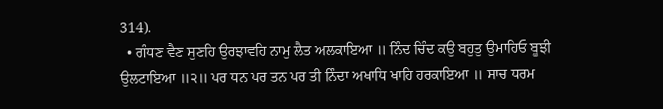314).
  • ਗੰਧਣ ਵੈਣ ਸੁਣਹਿ ਉਰਝਾਵਹਿ ਨਾਮੁ ਲੈਤ ਅਲਕਾਇਆ ॥ ਨਿੰਦ ਚਿੰਦ ਕਉ ਬਹੁਤੁ ਉਮਾਹਿਓ ਬੂਝੀ ਉਲਟਾਇਆ ॥੨॥ ਪਰ ਧਨ ਪਰ ਤਨ ਪਰ ਤੀ ਨਿੰਦਾ ਅਖਾਧਿ ਖਾਹਿ ਹਰਕਾਇਆ ॥ ਸਾਚ ਧਰਮ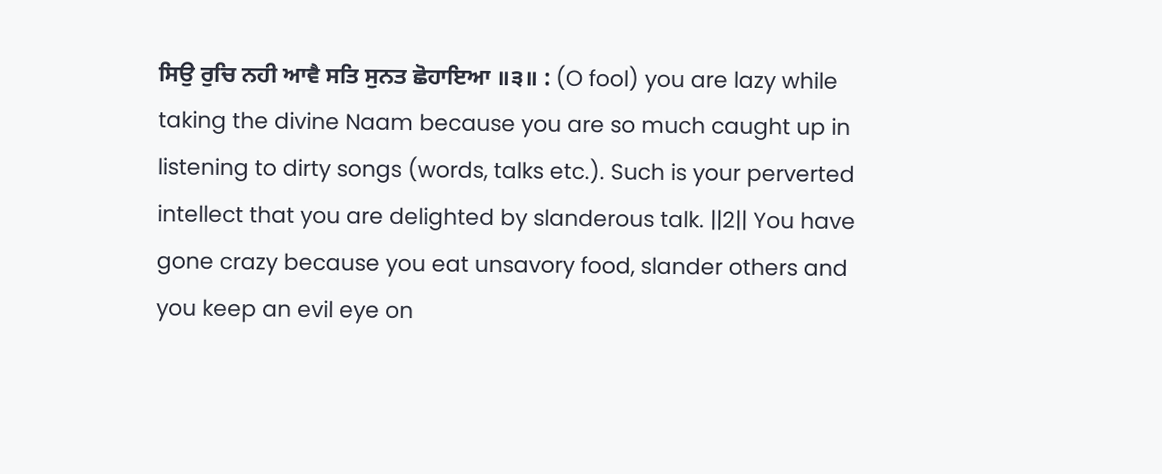ਸਿਉ ਰੁਚਿ ਨਹੀ ਆਵੈ ਸਤਿ ਸੁਨਤ ਛੋਹਾਇਆ ॥੩॥ : (O fool) you are lazy while taking the divine Naam because you are so much caught up in listening to dirty songs (words, talks etc.). Such is your perverted intellect that you are delighted by slanderous talk. ||2|| You have gone crazy because you eat unsavory food, slander others and you keep an evil eye on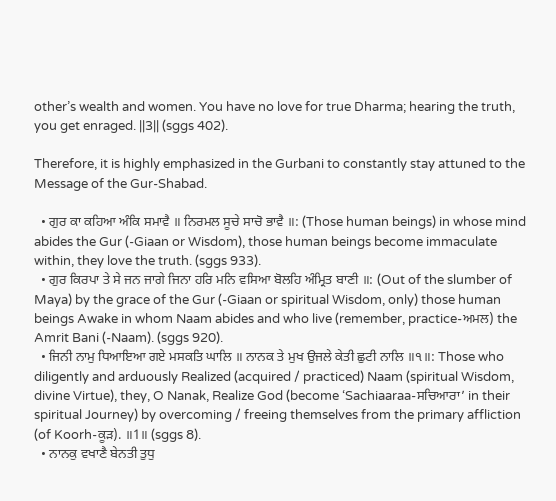other’s wealth and women. You have no love for true Dharma; hearing the truth, you get enraged. ||3|| (sggs 402).

Therefore, it is highly emphasized in the Gurbani to constantly stay attuned to the Message of the Gur-Shabad.

  • ਗੁਰ ਕਾ ਕਹਿਆ ਅੰਕਿ ਸਮਾਵੈ ॥ ਨਿਰਮਲ ਸੂਚੇ ਸਾਚੋ ਭਾਵੈ ॥: (Those human beings) in whose mind abides the Gur (-Giaan or Wisdom), those human beings become immaculate within, they love the truth. (sggs 933).
  • ਗੁਰ ਕਿਰਪਾ ਤੇ ਸੇ ਜਨ ਜਾਗੇ ਜਿਨਾ ਹਰਿ ਮਨਿ ਵਸਿਆ ਬੋਲਹਿ ਅੰਮ੍ਰਿਤ ਬਾਣੀ ॥: (Out of the slumber of Maya) by the grace of the Gur (-Giaan or spiritual Wisdom, only) those human beings Awake in whom Naam abides and who live (remember, practice-ਅਮਲ) the Amrit Bani (-Naam). (sggs 920).
  • ਜਿਨੀ ਨਾਮੁ ਧਿਆਇਆ ਗਏ ਮਸਕਤਿ ਘਾਲਿ ॥ ਨਾਨਕ ਤੇ ਮੁਖ ਉਜਲੇ ਕੇਤੀ ਛੁਟੀ ਨਾਲਿ ॥੧॥: Those who diligently and arduously Realized (acquired / practiced) Naam (spiritual Wisdom, divine Virtue), they, O Nanak, Realize God (become ‘Sachiaaraa-ਸਚਿਆਰਾ’ in their spiritual Journey) by overcoming / freeing themselves from the primary affliction (of Koorh-ਕੂੜ). ॥1॥ (sggs 8).
  • ਨਾਨਕੁ ਵਖਾਣੈ ਬੇਨਤੀ ਤੁਧੁ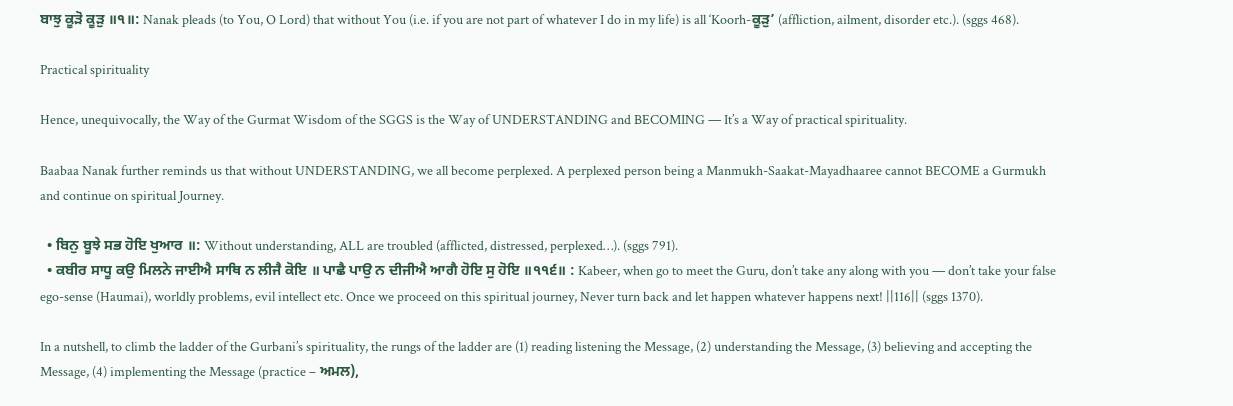ਬਾਝੁ ਕੂੜੋ ਕੂੜੁ ॥੧॥: Nanak pleads (to You, O Lord) that without You (i.e. if you are not part of whatever I do in my life) is all ‘Koorh-ਕੂੜੁ’ (affliction, ailment, disorder etc.). (sggs 468).

Practical spirituality

Hence, unequivocally, the Way of the Gurmat Wisdom of the SGGS is the Way of UNDERSTANDING and BECOMING — It’s a Way of practical spirituality.

Baabaa Nanak further reminds us that without UNDERSTANDING, we all become perplexed. A perplexed person being a Manmukh-Saakat-Mayadhaaree cannot BECOME a Gurmukh and continue on spiritual Journey.

  • ਬਿਨੁ ਬੂਝੇ ਸਭ ਹੋਇ ਖੁਆਰ ॥: Without understanding, ALL are troubled (afflicted, distressed, perplexed…). (sggs 791).
  • ਕਬੀਰ ਸਾਧੂ ਕਉ ਮਿਲਨੇ ਜਾਈਐ ਸਾਥਿ ਨ ਲੀਜੈ ਕੋਇ ॥ ਪਾਛੈ ਪਾਉ ਨ ਦੀਜੀਐ ਆਗੈ ਹੋਇ ਸੁ ਹੋਇ ॥੧੧੬॥ : Kabeer, when go to meet the Guru, don’t take any along with you — don’t take your false ego-sense (Haumai), worldly problems, evil intellect etc. Once we proceed on this spiritual journey, Never turn back and let happen whatever happens next! ||116|| (sggs 1370).

In a nutshell, to climb the ladder of the Gurbani’s spirituality, the rungs of the ladder are (1) reading listening the Message, (2) understanding the Message, (3) believing and accepting the Message, (4) implementing the Message (practice – ਅਮਲ),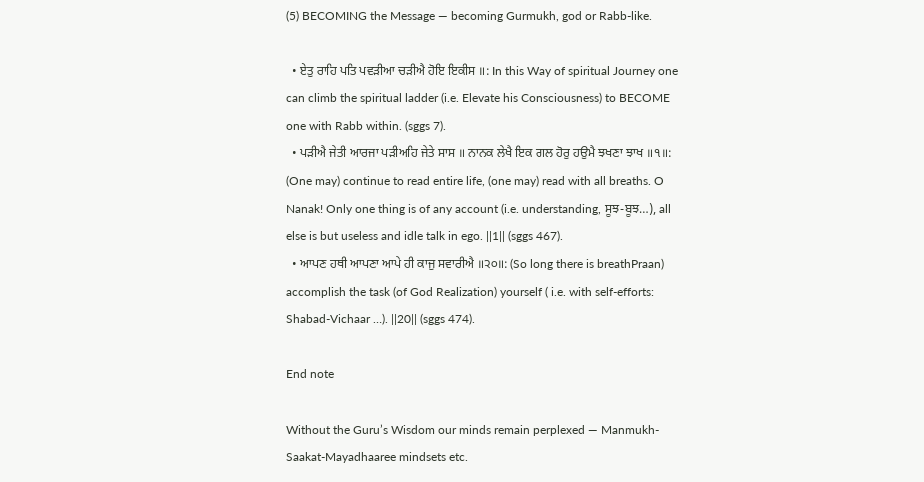(5) BECOMING the Message — becoming Gurmukh, god or Rabb-like.

  • ਏਤੁ ਰਾਹਿ ਪਤਿ ਪਵੜੀਆ ਚੜੀਐ ਹੋਇ ਇਕੀਸ ॥: In this Way of spiritual Journey one can climb the spiritual ladder (i.e. Elevate his Consciousness) to BECOME one with Rabb within. (sggs 7).
  • ਪੜੀਐ ਜੇਤੀ ਆਰਜਾ ਪੜੀਅਹਿ ਜੇਤੇ ਸਾਸ ॥ ਨਾਨਕ ਲੇਖੈ ਇਕ ਗਲ ਹੋਰੁ ਹਉਮੈ ਝਖਣਾ ਝਾਖ ॥੧॥: (One may) continue to read entire life, (one may) read with all breaths. O Nanak! Only one thing is of any account (i.e. understanding, ਸੂਝ-ਬੂਝ…), all else is but useless and idle talk in ego. ||1|| (sggs 467).
  • ਆਪਣ ਹਥੀ ਆਪਣਾ ਆਪੇ ਹੀ ਕਾਜੁ ਸਵਾਰੀਐ ॥੨੦॥: (So long there is breathPraan) accomplish the task (of God Realization) yourself ( i.e. with self-efforts: Shabad-Vichaar …). ||20|| (sggs 474).

End note

Without the Guru’s Wisdom our minds remain perplexed — Manmukh-Saakat-Mayadhaaree mindsets etc.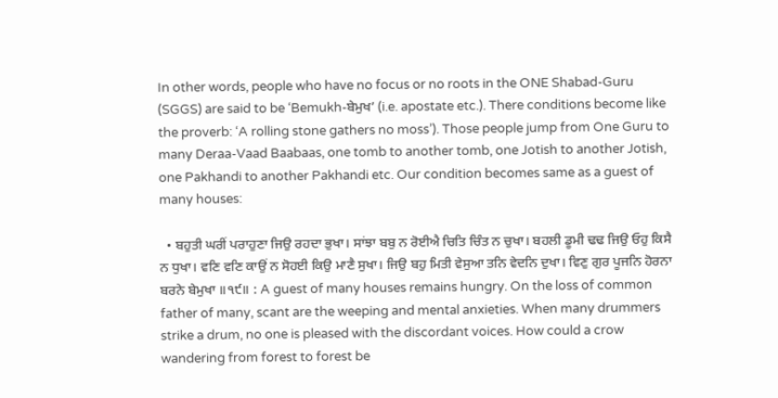In other words, people who have no focus or no roots in the ONE Shabad-Guru (SGGS) are said to be ‘Bemukh-ਬੇਮੁਖ’ (i.e. apostate etc.). There conditions become like the proverb: ‘A rolling stone gathers no moss’). Those people jump from One Guru to many Deraa-Vaad Baabaas, one tomb to another tomb, one Jotish to another Jotish, one Pakhandi to another Pakhandi etc. Our condition becomes same as a guest of many houses:

  • ਬਹੁਤੀ ਘਰੀਂ ਪਰਾਹੁਣਾ ਜਿਉ ਰਹਦਾ ਭੁਖਾ। ਸਾਂਝਾ ਬਬੁ ਨ ਰੋਈਐ ਚਿਤਿ ਚਿੰਤ ਨ ਚੁਖਾ। ਬਹਲੀ ਡੂਮੀ ਢਢ ਜਿਉ ਓਹੁ ਕਿਸੈ ਨ ਧੁਖਾ। ਵਣਿ ਵਣਿ ਕਾਉਂ ਨ ਸੋਹਈ ਕਿਉ ਮਾਣੈ ਸੁਖਾ। ਜਿਉ ਬਹੁ ਮਿਤੀ ਵੇਸੁਆ ਤਨਿ ਵੇਦਨਿ ਦੁਖਾ। ਵਿਣੁ ਗੁਰ ਪੂਜਨਿ ਹੋਰਨਾ ਬਰਨੇ ਬੇਮੁਖਾ ॥੧੯॥ : A guest of many houses remains hungry. On the loss of common father of many, scant are the weeping and mental anxieties. When many drummers strike a drum, no one is pleased with the discordant voices. How could a crow wandering from forest to forest be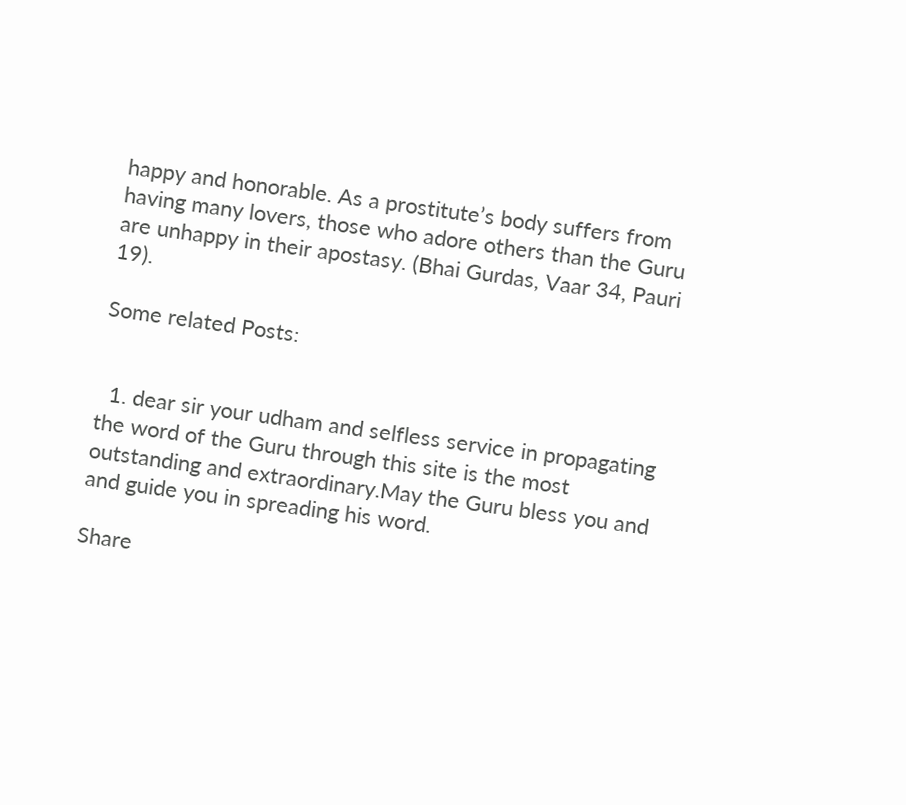happy and honorable. As a prostitute’s body suffers from having many lovers, those who adore others than the Guru are unhappy in their apostasy. (Bhai Gurdas, Vaar 34, Pauri 19).

Some related Posts:


  1. dear sir your udham and selfless service in propagating the word of the Guru through this site is the most outstanding and extraordinary.May the Guru bless you and and guide you in spreading his word.

Share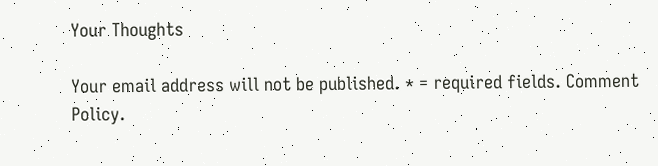Your Thoughts

Your email address will not be published. * = required fields. Comment Policy.